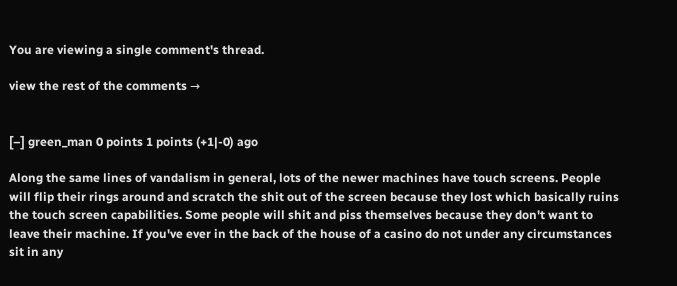You are viewing a single comment's thread.

view the rest of the comments →


[–] green_man 0 points 1 points (+1|-0) ago

Along the same lines of vandalism in general, lots of the newer machines have touch screens. People will flip their rings around and scratch the shit out of the screen because they lost which basically ruins the touch screen capabilities. Some people will shit and piss themselves because they don't want to leave their machine. If you've ever in the back of the house of a casino do not under any circumstances sit in any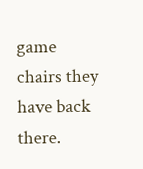game chairs they have back there.